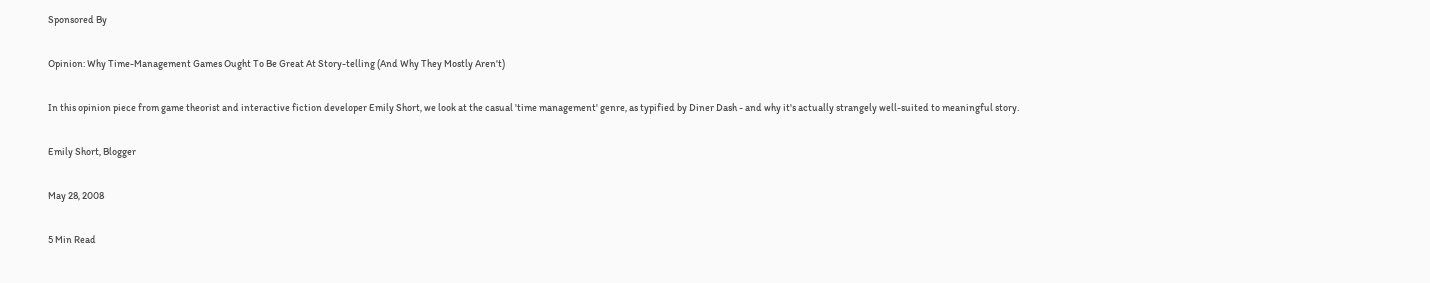Sponsored By

Opinion: Why Time-Management Games Ought To Be Great At Story-telling (And Why They Mostly Aren't)

In this opinion piece from game theorist and interactive fiction developer Emily Short, we look at the casual 'time management' genre, as typified by Diner Dash - and why it's actually strangely well-suited to meaningful story.

Emily Short, Blogger

May 28, 2008

5 Min Read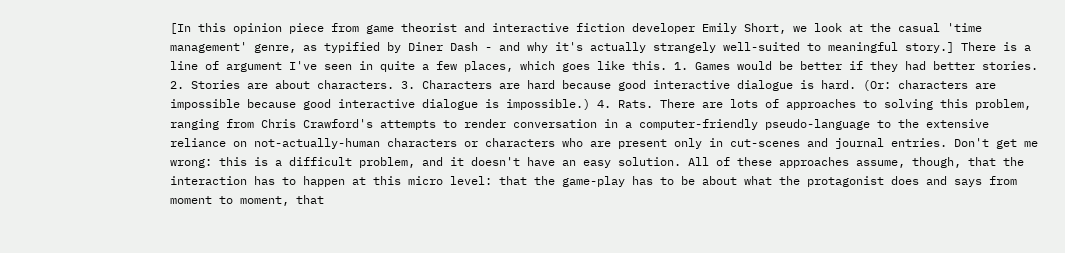[In this opinion piece from game theorist and interactive fiction developer Emily Short, we look at the casual 'time management' genre, as typified by Diner Dash - and why it's actually strangely well-suited to meaningful story.] There is a line of argument I've seen in quite a few places, which goes like this. 1. Games would be better if they had better stories. 2. Stories are about characters. 3. Characters are hard because good interactive dialogue is hard. (Or: characters are impossible because good interactive dialogue is impossible.) 4. Rats. There are lots of approaches to solving this problem, ranging from Chris Crawford's attempts to render conversation in a computer-friendly pseudo-language to the extensive reliance on not-actually-human characters or characters who are present only in cut-scenes and journal entries. Don't get me wrong: this is a difficult problem, and it doesn't have an easy solution. All of these approaches assume, though, that the interaction has to happen at this micro level: that the game-play has to be about what the protagonist does and says from moment to moment, that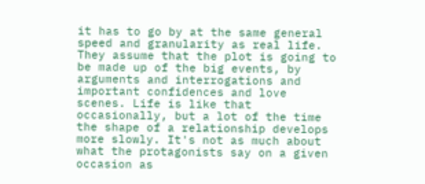it has to go by at the same general speed and granularity as real life. They assume that the plot is going to be made up of the big events, by arguments and interrogations and important confidences and love scenes. Life is like that occasionally, but a lot of the time the shape of a relationship develops more slowly. It's not as much about what the protagonists say on a given occasion as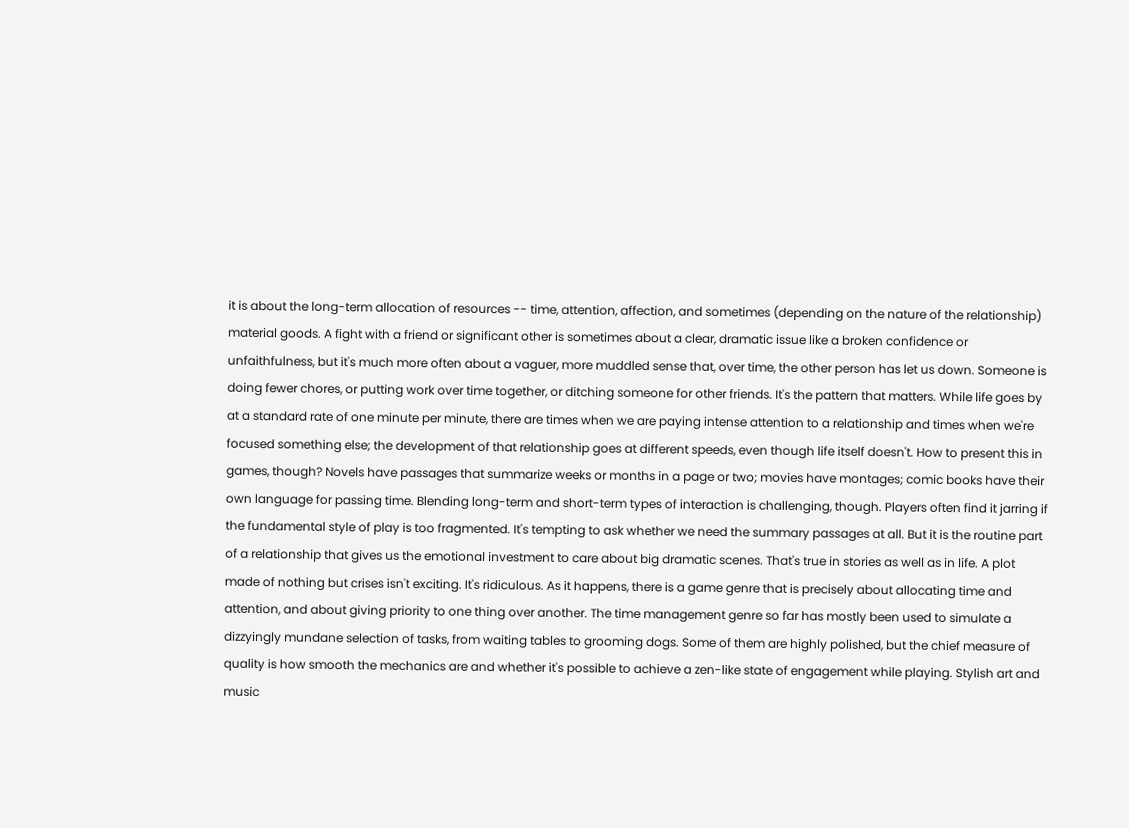it is about the long-term allocation of resources -- time, attention, affection, and sometimes (depending on the nature of the relationship) material goods. A fight with a friend or significant other is sometimes about a clear, dramatic issue like a broken confidence or unfaithfulness, but it's much more often about a vaguer, more muddled sense that, over time, the other person has let us down. Someone is doing fewer chores, or putting work over time together, or ditching someone for other friends. It's the pattern that matters. While life goes by at a standard rate of one minute per minute, there are times when we are paying intense attention to a relationship and times when we're focused something else; the development of that relationship goes at different speeds, even though life itself doesn't. How to present this in games, though? Novels have passages that summarize weeks or months in a page or two; movies have montages; comic books have their own language for passing time. Blending long-term and short-term types of interaction is challenging, though. Players often find it jarring if the fundamental style of play is too fragmented. It's tempting to ask whether we need the summary passages at all. But it is the routine part of a relationship that gives us the emotional investment to care about big dramatic scenes. That's true in stories as well as in life. A plot made of nothing but crises isn't exciting. It's ridiculous. As it happens, there is a game genre that is precisely about allocating time and attention, and about giving priority to one thing over another. The time management genre so far has mostly been used to simulate a dizzyingly mundane selection of tasks, from waiting tables to grooming dogs. Some of them are highly polished, but the chief measure of quality is how smooth the mechanics are and whether it's possible to achieve a zen-like state of engagement while playing. Stylish art and music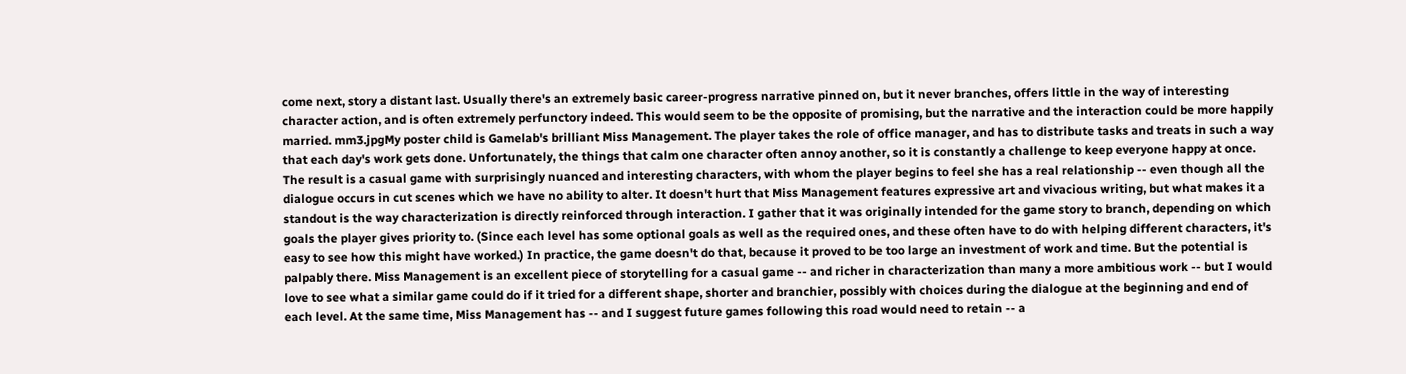come next, story a distant last. Usually there's an extremely basic career-progress narrative pinned on, but it never branches, offers little in the way of interesting character action, and is often extremely perfunctory indeed. This would seem to be the opposite of promising, but the narrative and the interaction could be more happily married. mm3.jpgMy poster child is Gamelab's brilliant Miss Management. The player takes the role of office manager, and has to distribute tasks and treats in such a way that each day's work gets done. Unfortunately, the things that calm one character often annoy another, so it is constantly a challenge to keep everyone happy at once. The result is a casual game with surprisingly nuanced and interesting characters, with whom the player begins to feel she has a real relationship -- even though all the dialogue occurs in cut scenes which we have no ability to alter. It doesn't hurt that Miss Management features expressive art and vivacious writing, but what makes it a standout is the way characterization is directly reinforced through interaction. I gather that it was originally intended for the game story to branch, depending on which goals the player gives priority to. (Since each level has some optional goals as well as the required ones, and these often have to do with helping different characters, it's easy to see how this might have worked.) In practice, the game doesn't do that, because it proved to be too large an investment of work and time. But the potential is palpably there. Miss Management is an excellent piece of storytelling for a casual game -- and richer in characterization than many a more ambitious work -- but I would love to see what a similar game could do if it tried for a different shape, shorter and branchier, possibly with choices during the dialogue at the beginning and end of each level. At the same time, Miss Management has -- and I suggest future games following this road would need to retain -- a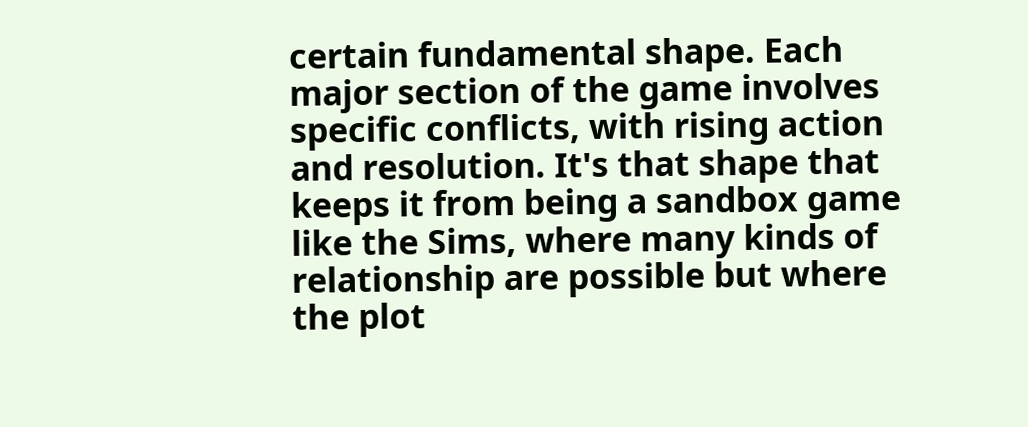certain fundamental shape. Each major section of the game involves specific conflicts, with rising action and resolution. It's that shape that keeps it from being a sandbox game like the Sims, where many kinds of relationship are possible but where the plot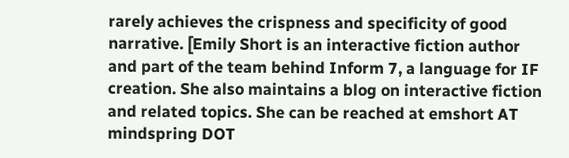rarely achieves the crispness and specificity of good narrative. [Emily Short is an interactive fiction author and part of the team behind Inform 7, a language for IF creation. She also maintains a blog on interactive fiction and related topics. She can be reached at emshort AT mindspring DOT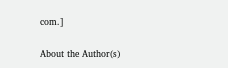com.]

About the Author(s)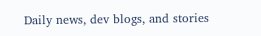Daily news, dev blogs, and stories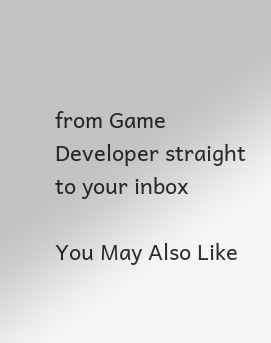from Game Developer straight to your inbox

You May Also Like